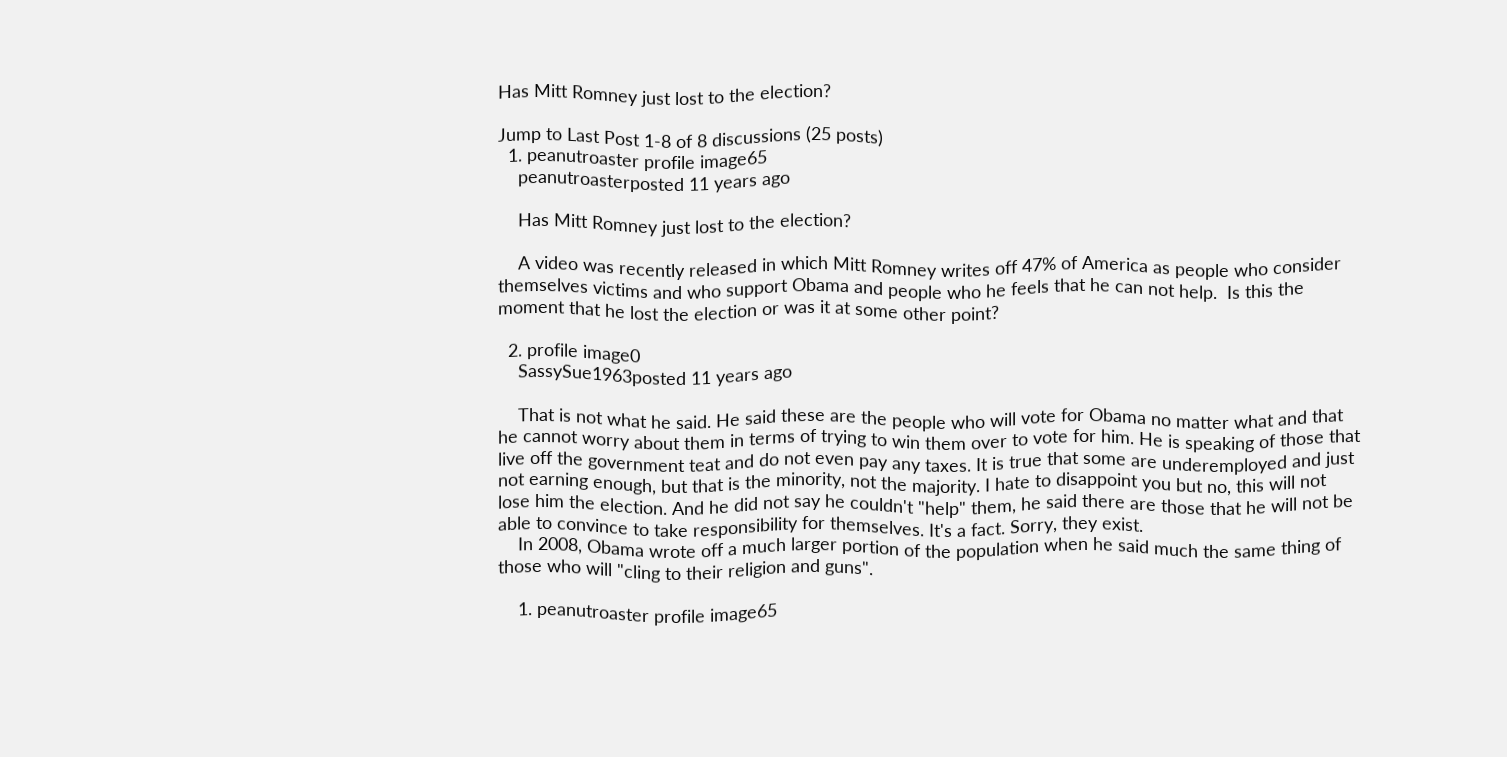Has Mitt Romney just lost to the election?

Jump to Last Post 1-8 of 8 discussions (25 posts)
  1. peanutroaster profile image65
    peanutroasterposted 11 years ago

    Has Mitt Romney just lost to the election?

    A video was recently released in which Mitt Romney writes off 47% of America as people who consider themselves victims and who support Obama and people who he feels that he can not help.  Is this the moment that he lost the election or was it at some other point?

  2. profile image0
    SassySue1963posted 11 years ago

    That is not what he said. He said these are the people who will vote for Obama no matter what and that he cannot worry about them in terms of trying to win them over to vote for him. He is speaking of those that live off the government teat and do not even pay any taxes. It is true that some are underemployed and just not earning enough, but that is the minority, not the majority. I hate to disappoint you but no, this will not lose him the election. And he did not say he couldn't "help" them, he said there are those that he will not be able to convince to take responsibility for themselves. It's a fact. Sorry, they exist.
    In 2008, Obama wrote off a much larger portion of the population when he said much the same thing of those who will "cling to their religion and guns".

    1. peanutroaster profile image65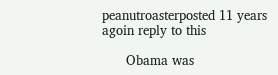peanutroasterposted 11 years agoin reply to this

      Obama was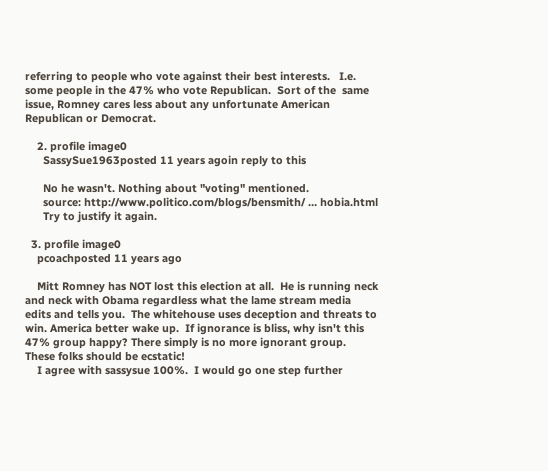referring to people who vote against their best interests.   I.e. some people in the 47% who vote Republican.  Sort of the  same issue, Romney cares less about any unfortunate American Republican or Democrat.

    2. profile image0
      SassySue1963posted 11 years agoin reply to this

      No he wasn't. Nothing about "voting" mentioned.
      source: http://www.politico.com/blogs/bensmith/ … hobia.html
      Try to justify it again.

  3. profile image0
    pcoachposted 11 years ago

    Mitt Romney has NOT lost this election at all.  He is running neck and neck with Obama regardless what the lame stream media edits and tells you.  The whitehouse uses deception and threats to win. America better wake up.  If ignorance is bliss, why isn't this 47% group happy? There simply is no more ignorant group. These folks should be ecstatic!
    I agree with sassysue 100%.  I would go one step further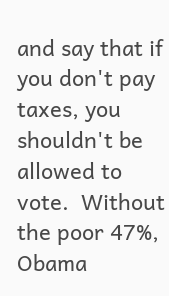and say that if you don't pay taxes, you shouldn't be allowed to vote.  Without the poor 47%, Obama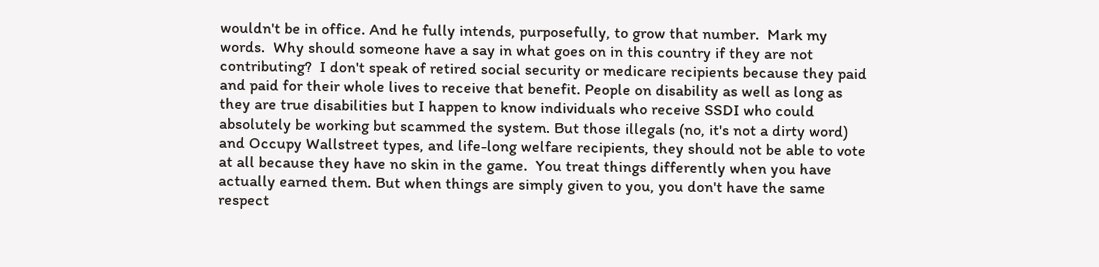wouldn't be in office. And he fully intends, purposefully, to grow that number.  Mark my words.  Why should someone have a say in what goes on in this country if they are not contributing?  I don't speak of retired social security or medicare recipients because they paid and paid for their whole lives to receive that benefit. People on disability as well as long as they are true disabilities but I happen to know individuals who receive SSDI who could absolutely be working but scammed the system. But those illegals (no, it's not a dirty word) and Occupy Wallstreet types, and life-long welfare recipients, they should not be able to vote at all because they have no skin in the game.  You treat things differently when you have actually earned them. But when things are simply given to you, you don't have the same respect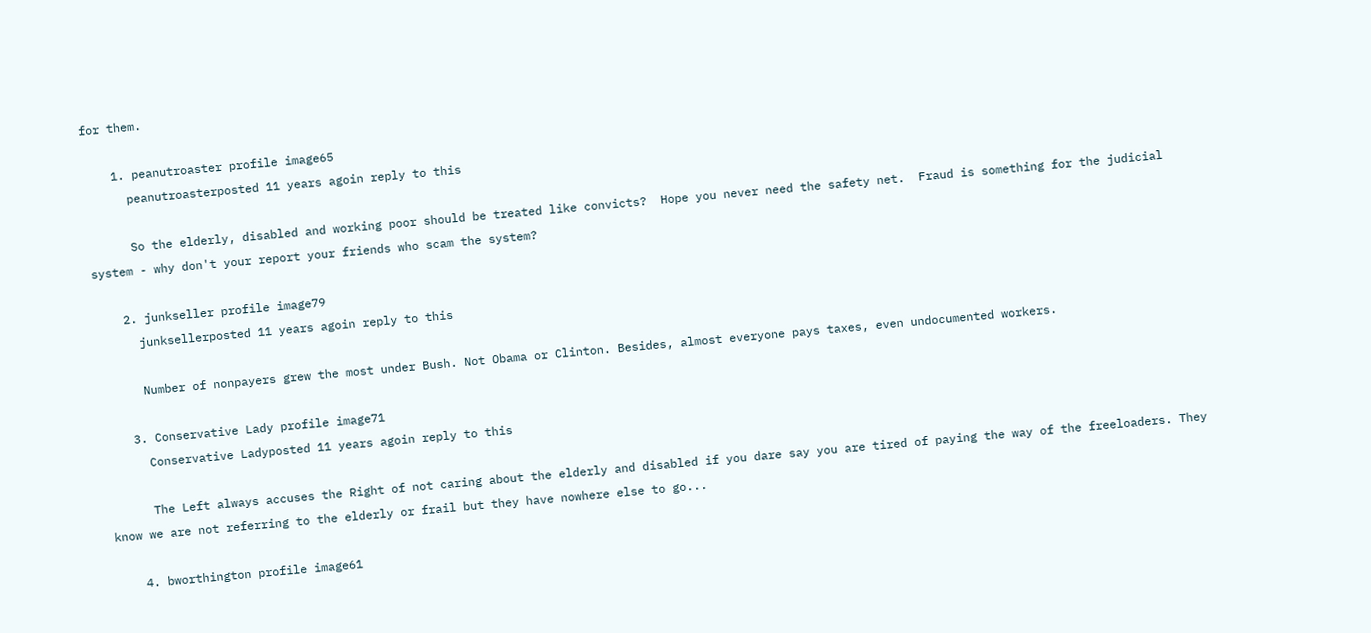for them.

    1. peanutroaster profile image65
      peanutroasterposted 11 years agoin reply to this

      So the elderly, disabled and working poor should be treated like convicts?  Hope you never need the safety net.  Fraud is something for the judicial system - why don't your report your friends who scam the system?

    2. junkseller profile image79
      junksellerposted 11 years agoin reply to this

      Number of nonpayers grew the most under Bush. Not Obama or Clinton. Besides, almost everyone pays taxes, even undocumented workers.

    3. Conservative Lady profile image71
      Conservative Ladyposted 11 years agoin reply to this

      The Left always accuses the Right of not caring about the elderly and disabled if you dare say you are tired of paying the way of the freeloaders. They know we are not referring to the elderly or frail but they have nowhere else to go...

    4. bworthington profile image61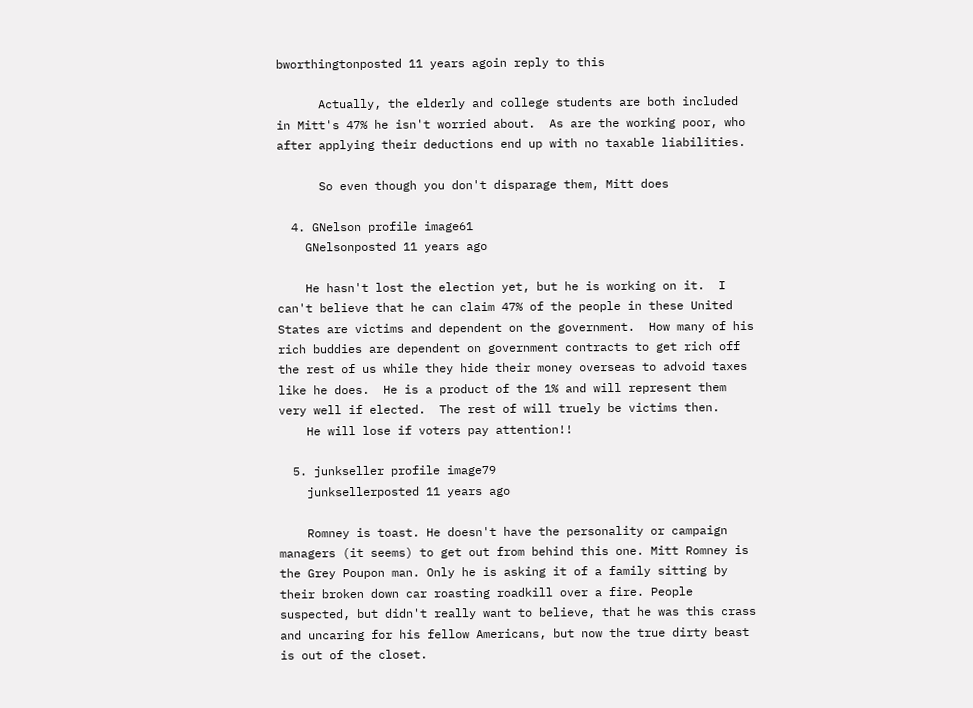bworthingtonposted 11 years agoin reply to this

      Actually, the elderly and college students are both included in Mitt's 47% he isn't worried about.  As are the working poor, who after applying their deductions end up with no taxable liabilities.

      So even though you don't disparage them, Mitt does

  4. GNelson profile image61
    GNelsonposted 11 years ago

    He hasn't lost the election yet, but he is working on it.  I can't believe that he can claim 47% of the people in these United States are victims and dependent on the government.  How many of his rich buddies are dependent on government contracts to get rich off the rest of us while they hide their money overseas to advoid taxes like he does.  He is a product of the 1% and will represent them very well if elected.  The rest of will truely be victims then.
    He will lose if voters pay attention!!

  5. junkseller profile image79
    junksellerposted 11 years ago

    Romney is toast. He doesn't have the personality or campaign managers (it seems) to get out from behind this one. Mitt Romney is the Grey Poupon man. Only he is asking it of a family sitting by their broken down car roasting roadkill over a fire. People suspected, but didn't really want to believe, that he was this crass and uncaring for his fellow Americans, but now the true dirty beast is out of the closet.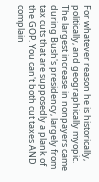For whatever reason he is historically, politically, and geographically myopic. The largest increase in nonpayers came during Bush's presidency, largely from tax cuts that are supposedly a plank of the GOP. You can't both cut taxes AND complain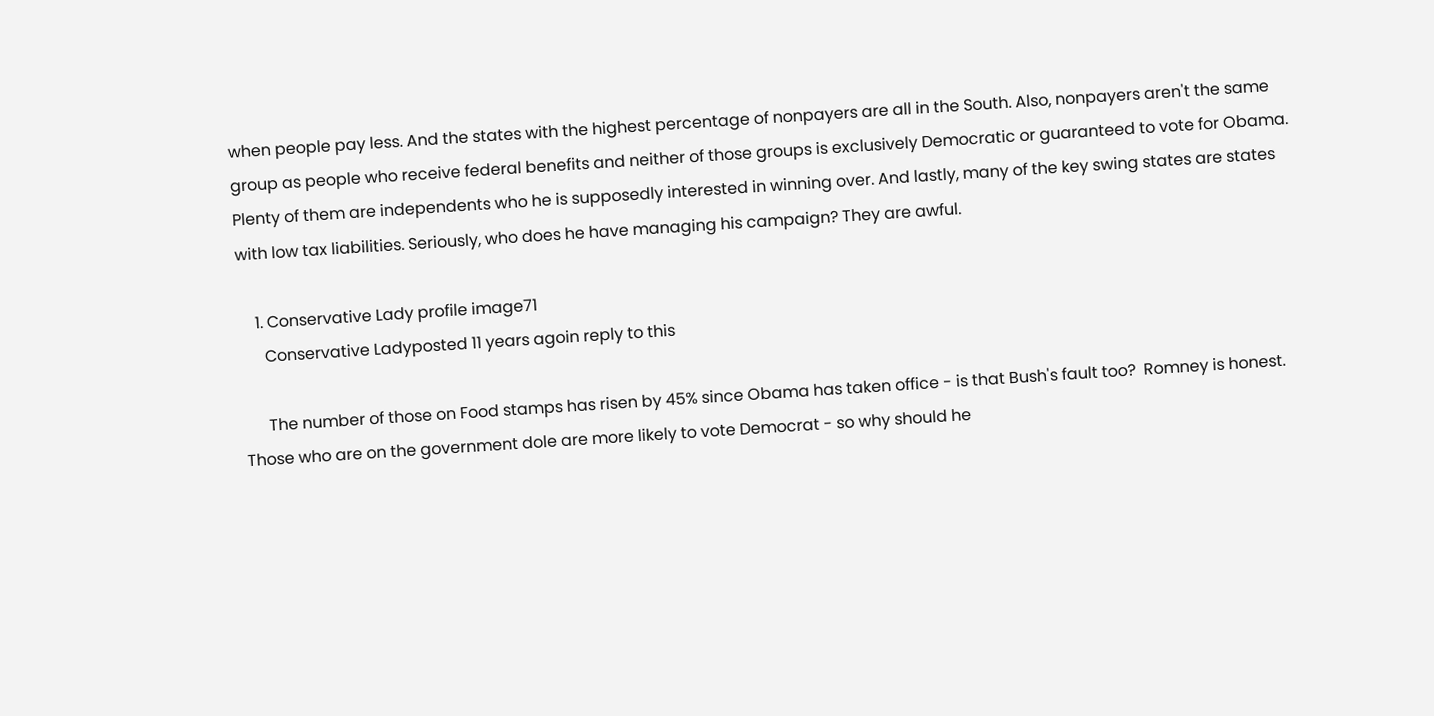when people pay less. And the states with the highest percentage of nonpayers are all in the South. Also, nonpayers aren't the same group as people who receive federal benefits and neither of those groups is exclusively Democratic or guaranteed to vote for Obama. Plenty of them are independents who he is supposedly interested in winning over. And lastly, many of the key swing states are states with low tax liabilities. Seriously, who does he have managing his campaign? They are awful.

    1. Conservative Lady profile image71
      Conservative Ladyposted 11 years agoin reply to this

      The number of those on Food stamps has risen by 45% since Obama has taken office - is that Bush's fault too?  Romney is honest. Those who are on the government dole are more likely to vote Democrat - so why should he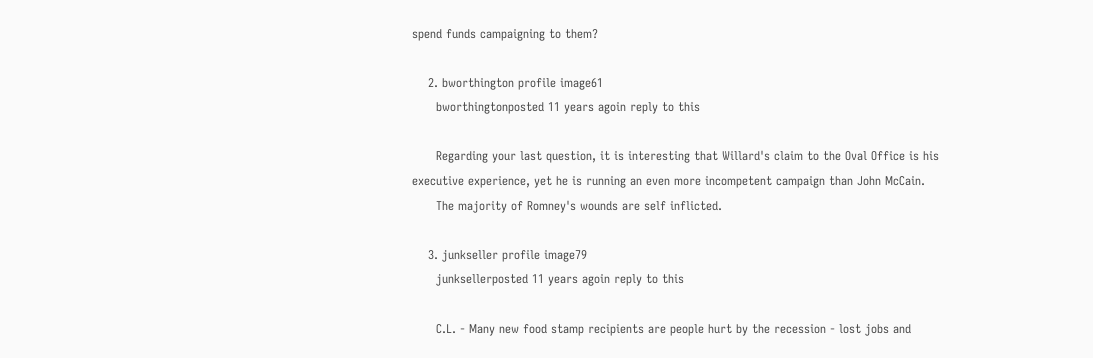spend funds campaigning to them?

    2. bworthington profile image61
      bworthingtonposted 11 years agoin reply to this

      Regarding your last question, it is interesting that Willard's claim to the Oval Office is his executive experience, yet he is running an even more incompetent campaign than John McCain.
      The majority of Romney's wounds are self inflicted.

    3. junkseller profile image79
      junksellerposted 11 years agoin reply to this

      C.L. - Many new food stamp recipients are people hurt by the recession - lost jobs and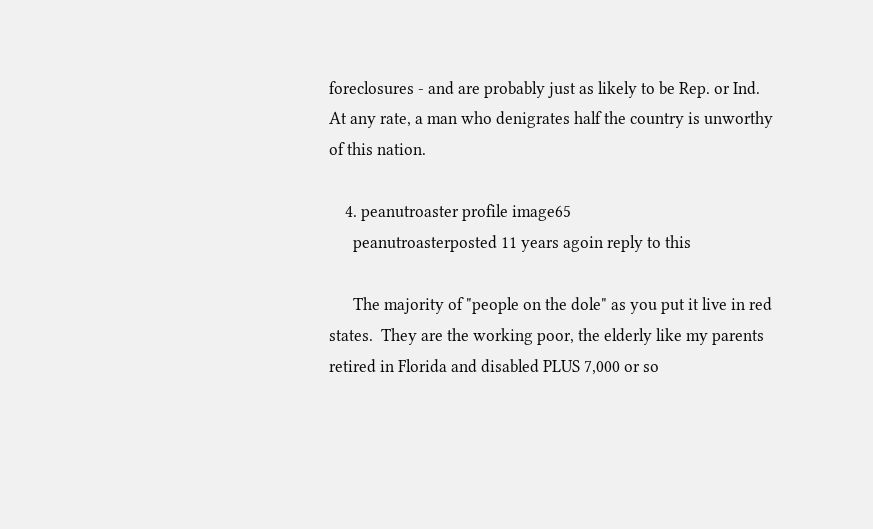foreclosures - and are probably just as likely to be Rep. or Ind. At any rate, a man who denigrates half the country is unworthy of this nation.

    4. peanutroaster profile image65
      peanutroasterposted 11 years agoin reply to this

      The majority of "people on the dole" as you put it live in red states.  They are the working poor, the elderly like my parents retired in Florida and disabled PLUS 7,000 or so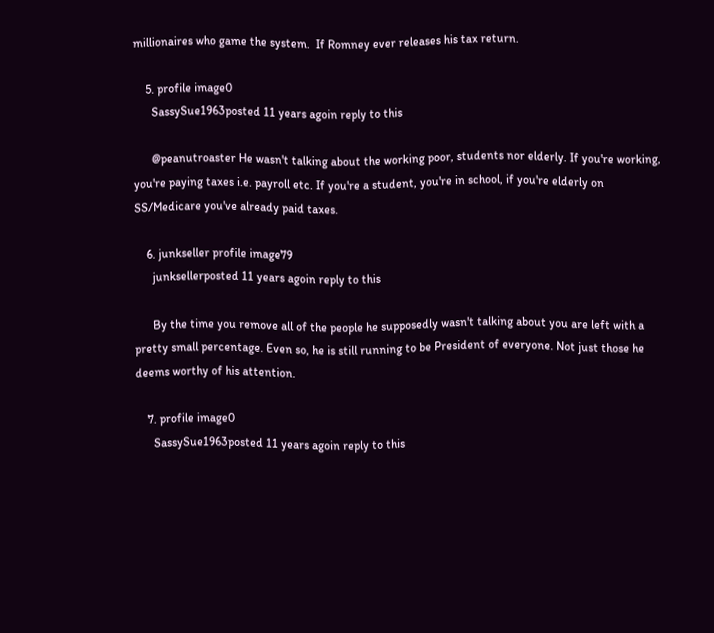millionaires who game the system.  If Romney ever releases his tax return.

    5. profile image0
      SassySue1963posted 11 years agoin reply to this

      @peanutroaster He wasn't talking about the working poor, students nor elderly. If you're working, you're paying taxes i.e. payroll etc. If you're a student, you're in school, if you're elderly on SS/Medicare you've already paid taxes.

    6. junkseller profile image79
      junksellerposted 11 years agoin reply to this

      By the time you remove all of the people he supposedly wasn't talking about you are left with a pretty small percentage. Even so, he is still running to be President of everyone. Not just those he deems worthy of his attention.

    7. profile image0
      SassySue1963posted 11 years agoin reply to this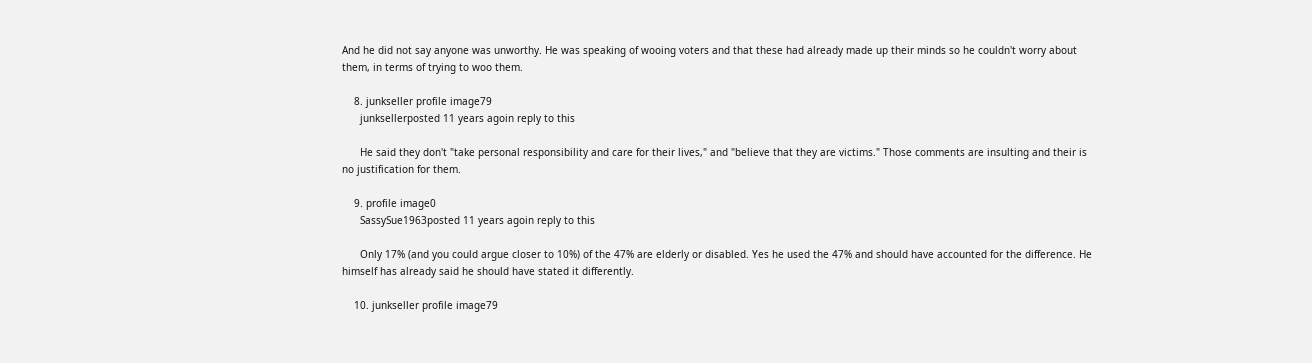And he did not say anyone was unworthy. He was speaking of wooing voters and that these had already made up their minds so he couldn't worry about them, in terms of trying to woo them.

    8. junkseller profile image79
      junksellerposted 11 years agoin reply to this

      He said they don't "take personal responsibility and care for their lives," and "believe that they are victims." Those comments are insulting and their is no justification for them.

    9. profile image0
      SassySue1963posted 11 years agoin reply to this

      Only 17% (and you could argue closer to 10%) of the 47% are elderly or disabled. Yes he used the 47% and should have accounted for the difference. He himself has already said he should have stated it differently.

    10. junkseller profile image79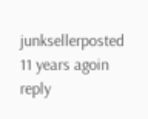junksellerposted 11 years agoin reply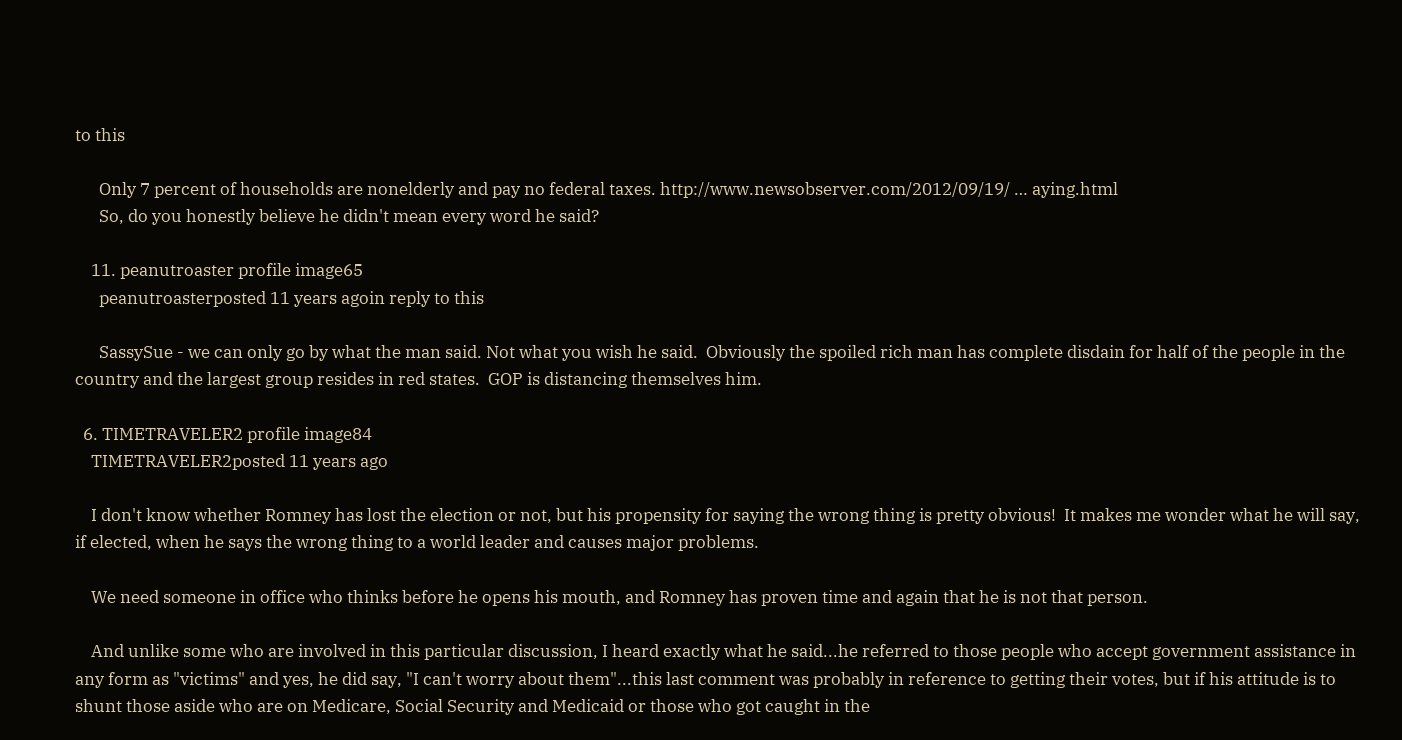to this

      Only 7 percent of households are nonelderly and pay no federal taxes. http://www.newsobserver.com/2012/09/19/ … aying.html
      So, do you honestly believe he didn't mean every word he said?

    11. peanutroaster profile image65
      peanutroasterposted 11 years agoin reply to this

      SassySue - we can only go by what the man said. Not what you wish he said.  Obviously the spoiled rich man has complete disdain for half of the people in the country and the largest group resides in red states.  GOP is distancing themselves him.

  6. TIMETRAVELER2 profile image84
    TIMETRAVELER2posted 11 years ago

    I don't know whether Romney has lost the election or not, but his propensity for saying the wrong thing is pretty obvious!  It makes me wonder what he will say, if elected, when he says the wrong thing to a world leader and causes major problems.

    We need someone in office who thinks before he opens his mouth, and Romney has proven time and again that he is not that person.

    And unlike some who are involved in this particular discussion, I heard exactly what he said...he referred to those people who accept government assistance in any form as "victims" and yes, he did say, "I can't worry about them"...this last comment was probably in reference to getting their votes, but if his attitude is to shunt those aside who are on Medicare, Social Security and Medicaid or those who got caught in the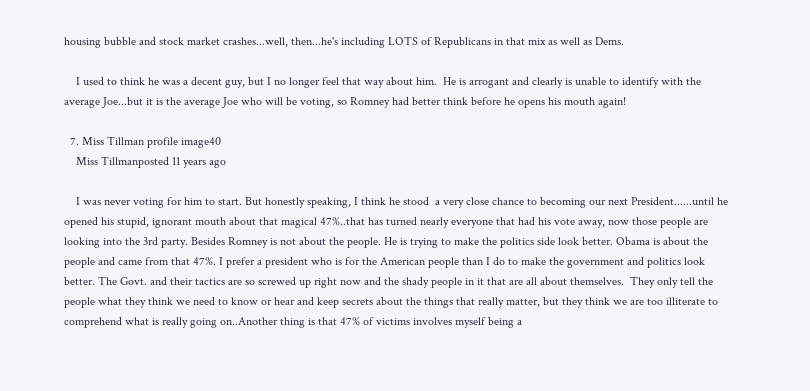housing bubble and stock market crashes...well, then...he's including LOTS of Republicans in that mix as well as Dems.

    I used to think he was a decent guy, but I no longer feel that way about him.  He is arrogant and clearly is unable to identify with the average Joe...but it is the average Joe who will be voting, so Romney had better think before he opens his mouth again!

  7. Miss Tillman profile image40
    Miss Tillmanposted 11 years ago

    I was never voting for him to start. But honestly speaking, I think he stood  a very close chance to becoming our next President......until he opened his stupid, ignorant mouth about that magical 47%..that has turned nearly everyone that had his vote away, now those people are looking into the 3rd party. Besides Romney is not about the people. He is trying to make the politics side look better. Obama is about the people and came from that 47%. I prefer a president who is for the American people than I do to make the government and politics look better. The Govt. and their tactics are so screwed up right now and the shady people in it that are all about themselves.  They only tell the people what they think we need to know or hear and keep secrets about the things that really matter, but they think we are too illiterate to comprehend what is really going on..Another thing is that 47% of victims involves myself being a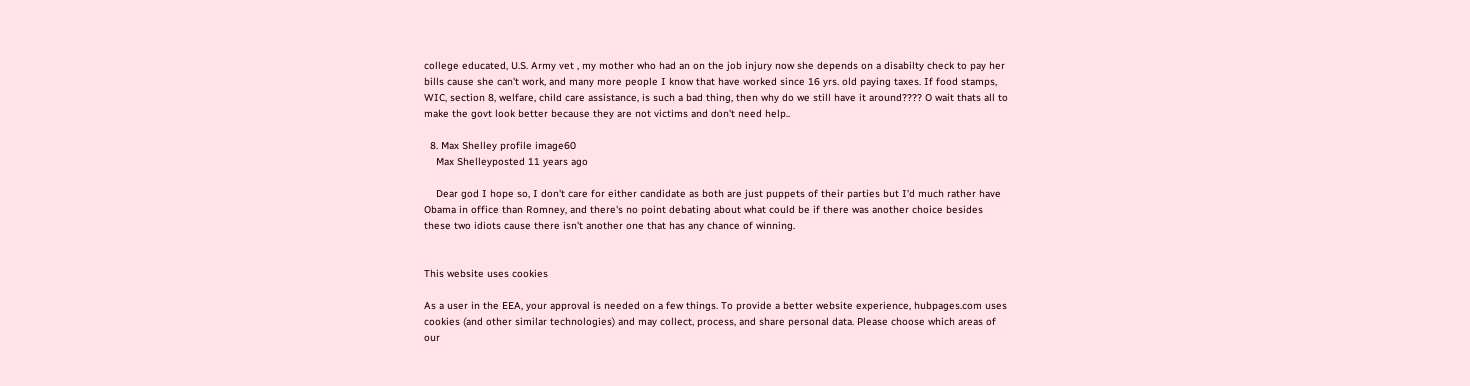college educated, U.S. Army vet , my mother who had an on the job injury now she depends on a disabilty check to pay her bills cause she can't work, and many more people I know that have worked since 16 yrs. old paying taxes. If food stamps, WIC, section 8, welfare, child care assistance, is such a bad thing, then why do we still have it around???? O wait thats all to make the govt look better because they are not victims and don't need help..

  8. Max Shelley profile image60
    Max Shelleyposted 11 years ago

    Dear god I hope so, I don't care for either candidate as both are just puppets of their parties but I'd much rather have Obama in office than Romney, and there's no point debating about what could be if there was another choice besides these two idiots cause there isn't another one that has any chance of winning.


This website uses cookies

As a user in the EEA, your approval is needed on a few things. To provide a better website experience, hubpages.com uses cookies (and other similar technologies) and may collect, process, and share personal data. Please choose which areas of our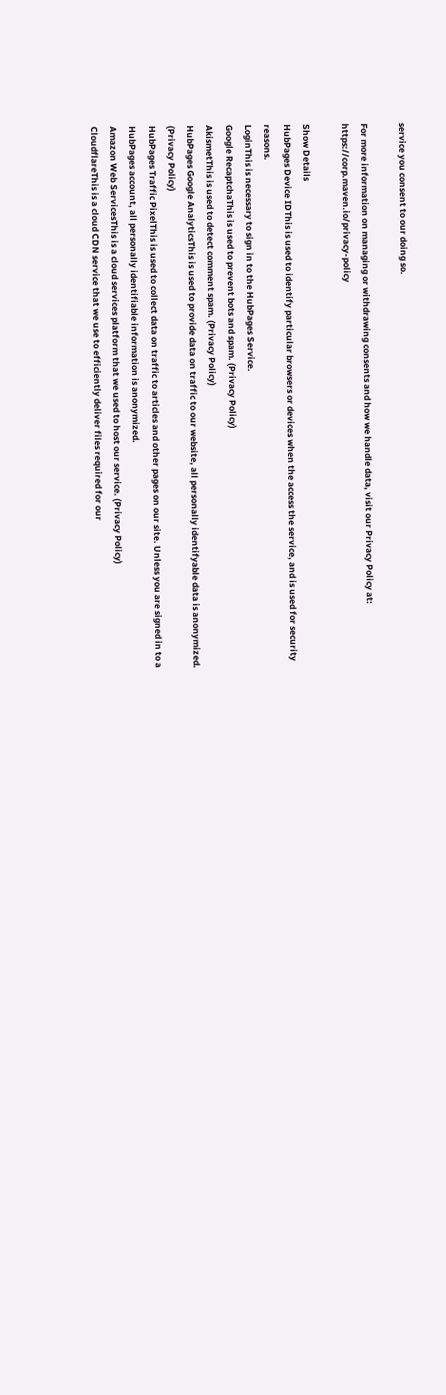service you consent to our doing so.

For more information on managing or withdrawing consents and how we handle data, visit our Privacy Policy at: https://corp.maven.io/privacy-policy

Show Details
HubPages Device IDThis is used to identify particular browsers or devices when the access the service, and is used for security reasons.
LoginThis is necessary to sign in to the HubPages Service.
Google RecaptchaThis is used to prevent bots and spam. (Privacy Policy)
AkismetThis is used to detect comment spam. (Privacy Policy)
HubPages Google AnalyticsThis is used to provide data on traffic to our website, all personally identifyable data is anonymized. (Privacy Policy)
HubPages Traffic PixelThis is used to collect data on traffic to articles and other pages on our site. Unless you are signed in to a HubPages account, all personally identifiable information is anonymized.
Amazon Web ServicesThis is a cloud services platform that we used to host our service. (Privacy Policy)
CloudflareThis is a cloud CDN service that we use to efficiently deliver files required for our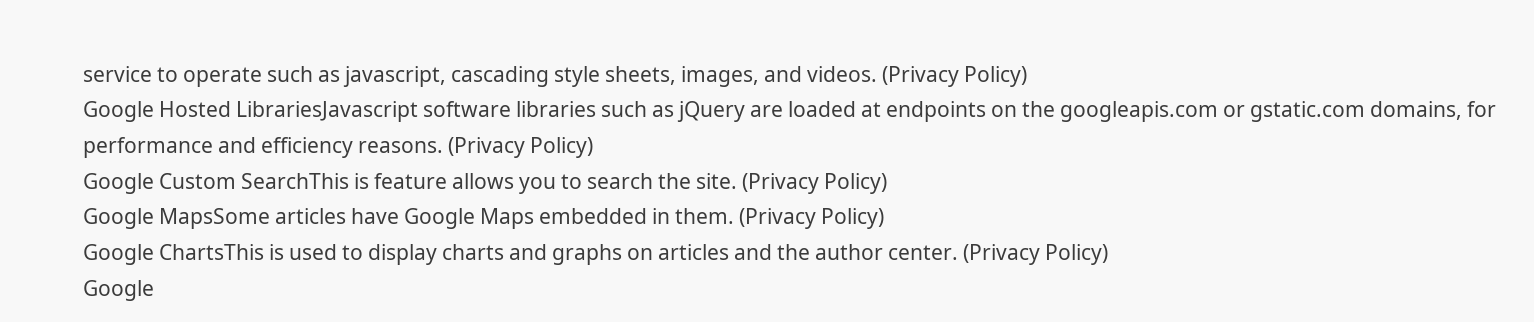service to operate such as javascript, cascading style sheets, images, and videos. (Privacy Policy)
Google Hosted LibrariesJavascript software libraries such as jQuery are loaded at endpoints on the googleapis.com or gstatic.com domains, for performance and efficiency reasons. (Privacy Policy)
Google Custom SearchThis is feature allows you to search the site. (Privacy Policy)
Google MapsSome articles have Google Maps embedded in them. (Privacy Policy)
Google ChartsThis is used to display charts and graphs on articles and the author center. (Privacy Policy)
Google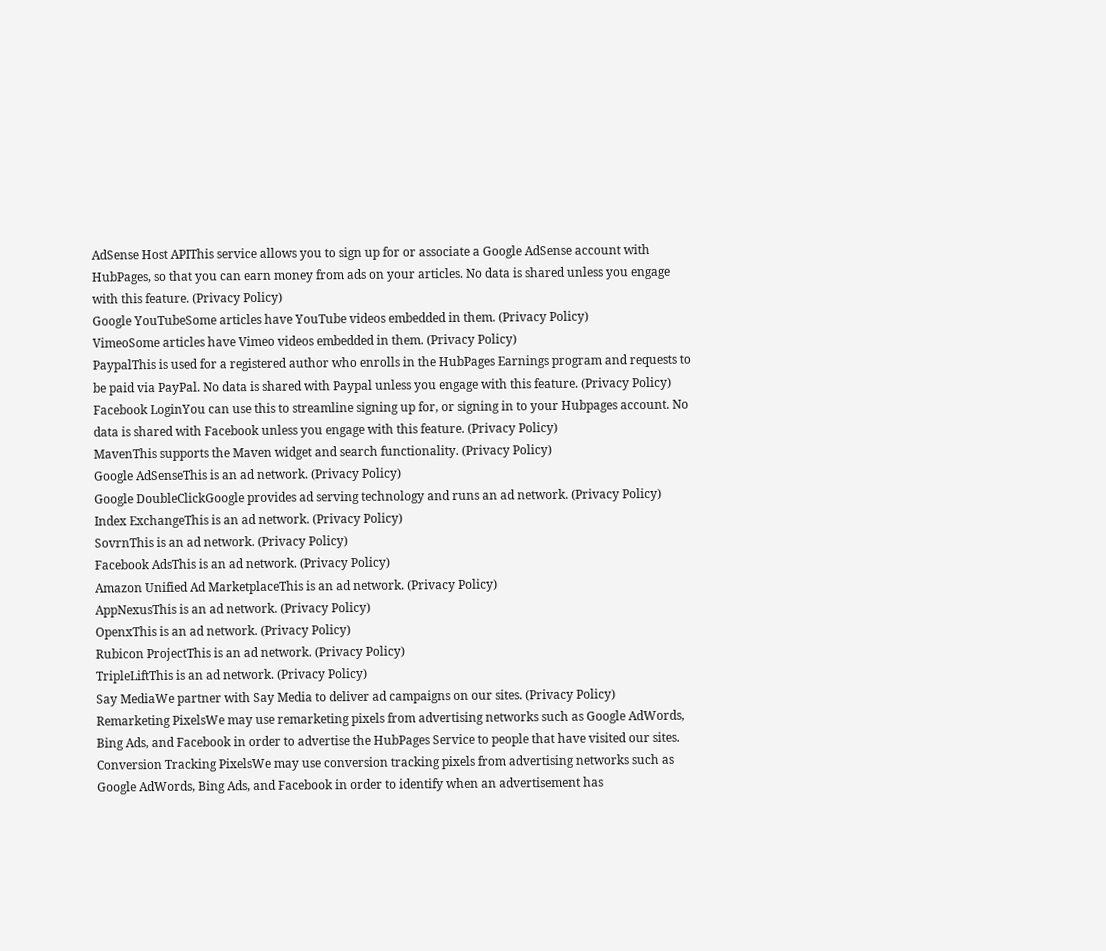AdSense Host APIThis service allows you to sign up for or associate a Google AdSense account with HubPages, so that you can earn money from ads on your articles. No data is shared unless you engage with this feature. (Privacy Policy)
Google YouTubeSome articles have YouTube videos embedded in them. (Privacy Policy)
VimeoSome articles have Vimeo videos embedded in them. (Privacy Policy)
PaypalThis is used for a registered author who enrolls in the HubPages Earnings program and requests to be paid via PayPal. No data is shared with Paypal unless you engage with this feature. (Privacy Policy)
Facebook LoginYou can use this to streamline signing up for, or signing in to your Hubpages account. No data is shared with Facebook unless you engage with this feature. (Privacy Policy)
MavenThis supports the Maven widget and search functionality. (Privacy Policy)
Google AdSenseThis is an ad network. (Privacy Policy)
Google DoubleClickGoogle provides ad serving technology and runs an ad network. (Privacy Policy)
Index ExchangeThis is an ad network. (Privacy Policy)
SovrnThis is an ad network. (Privacy Policy)
Facebook AdsThis is an ad network. (Privacy Policy)
Amazon Unified Ad MarketplaceThis is an ad network. (Privacy Policy)
AppNexusThis is an ad network. (Privacy Policy)
OpenxThis is an ad network. (Privacy Policy)
Rubicon ProjectThis is an ad network. (Privacy Policy)
TripleLiftThis is an ad network. (Privacy Policy)
Say MediaWe partner with Say Media to deliver ad campaigns on our sites. (Privacy Policy)
Remarketing PixelsWe may use remarketing pixels from advertising networks such as Google AdWords, Bing Ads, and Facebook in order to advertise the HubPages Service to people that have visited our sites.
Conversion Tracking PixelsWe may use conversion tracking pixels from advertising networks such as Google AdWords, Bing Ads, and Facebook in order to identify when an advertisement has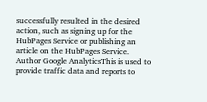successfully resulted in the desired action, such as signing up for the HubPages Service or publishing an article on the HubPages Service.
Author Google AnalyticsThis is used to provide traffic data and reports to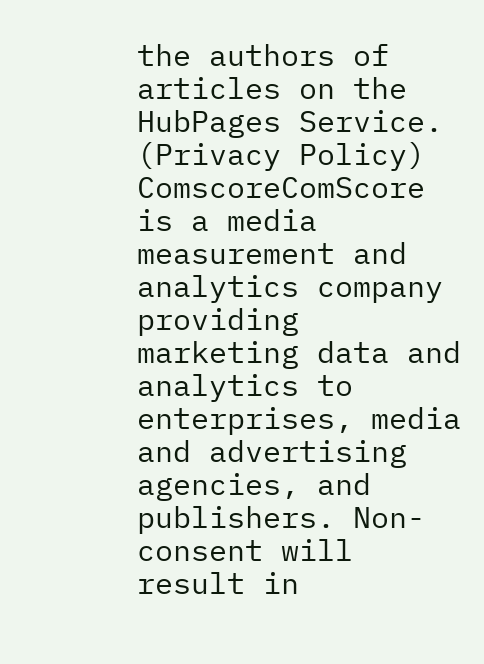the authors of articles on the HubPages Service. (Privacy Policy)
ComscoreComScore is a media measurement and analytics company providing marketing data and analytics to enterprises, media and advertising agencies, and publishers. Non-consent will result in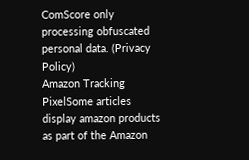ComScore only processing obfuscated personal data. (Privacy Policy)
Amazon Tracking PixelSome articles display amazon products as part of the Amazon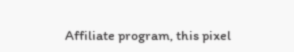Affiliate program, this pixel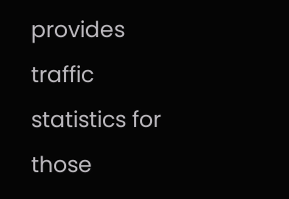provides traffic statistics for those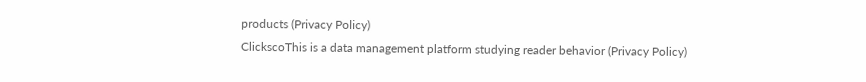products (Privacy Policy)
ClickscoThis is a data management platform studying reader behavior (Privacy Policy)